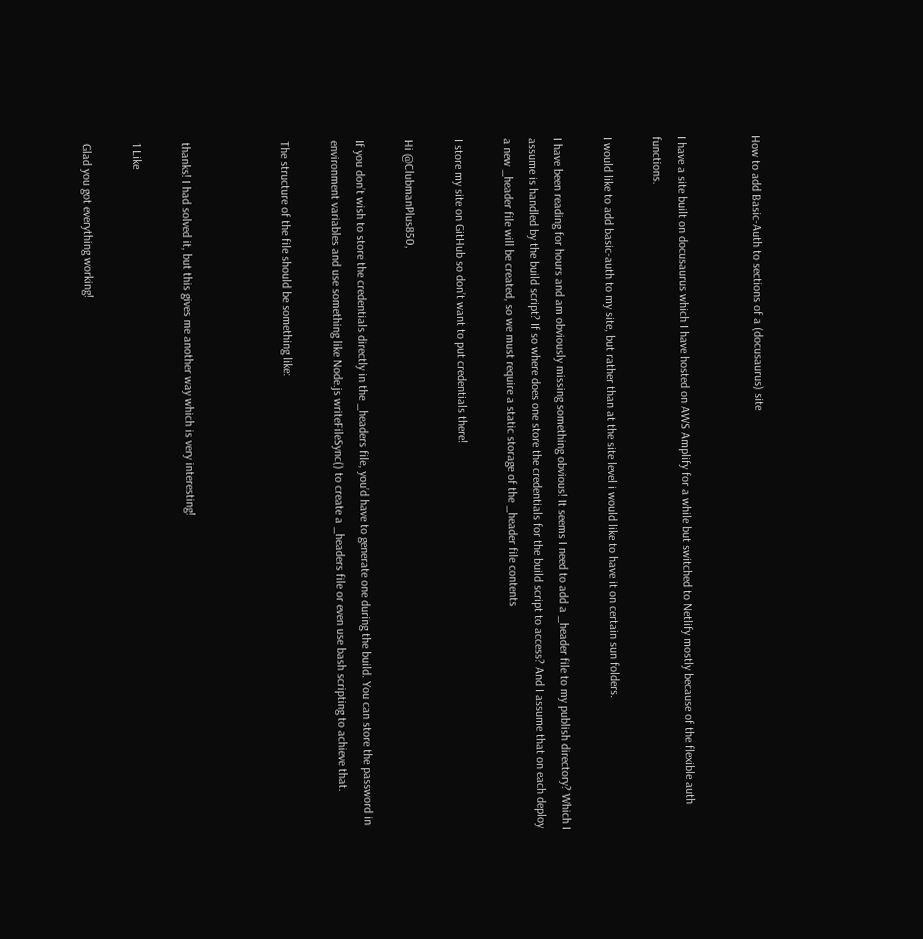How to add Basic-Auth to sections of a (docusaurus) site


I have a site built on docusaurus which I have hosted on AWS Amplify for a while but switched to Netlify mostly because of the flexible auth functions.

I would like to add basic-auth to my site, but rather than at the site level i would like to have it on certain sun folders.

I have been reading for hours and am obviously missing something obvious! It seems I need to add a _header file to my publish directory? Which I assume is handled by the build script? If so where does one store the credentials for the build script to access? And I assume that on each deploy a new _header file will be created, so we must require a static storage of the _header file contents

I store my site on GitHub so don’t want to put credentials there!

Hi @ClubmanPlus850,

If you don’t wish to store the credentials directly in the _headers file, you’d have to generate one during the build. You can store the password in environment variables and use something like Node.js writeFileSync() to create a _headers file or even use bash scripting to achieve that.

The structure of the file should be something like:



thanks! I had solved it, but this gives me another way which is very interesting!

1 Like

Glad you got everything working!